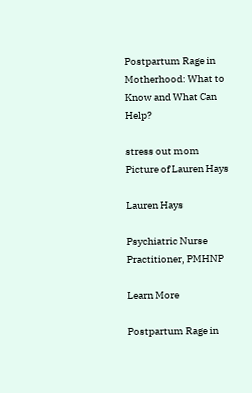Postpartum Rage in Motherhood: What to Know and What Can Help?

stress out mom
Picture of Lauren Hays

Lauren Hays

Psychiatric Nurse Practitioner, PMHNP

Learn More

Postpartum Rage in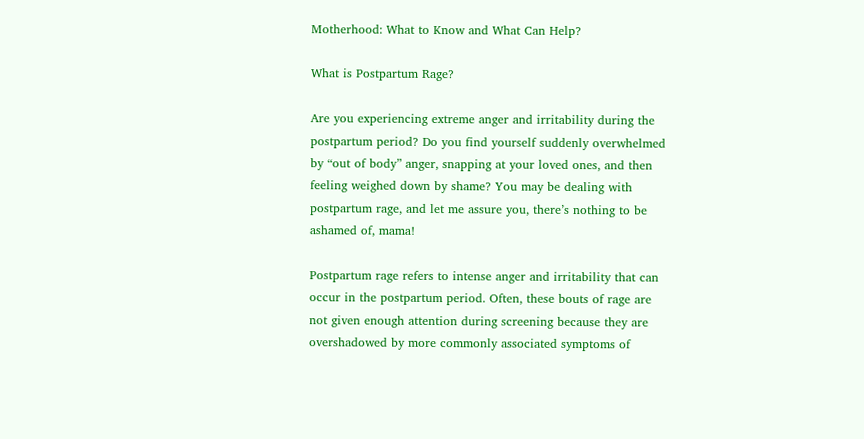Motherhood: What to Know and What Can Help?

What is Postpartum Rage?

Are you experiencing extreme anger and irritability during the postpartum period? Do you find yourself suddenly overwhelmed by “out of body” anger, snapping at your loved ones, and then feeling weighed down by shame? You may be dealing with postpartum rage, and let me assure you, there’s nothing to be ashamed of, mama!

Postpartum rage refers to intense anger and irritability that can occur in the postpartum period. Often, these bouts of rage are not given enough attention during screening because they are overshadowed by more commonly associated symptoms of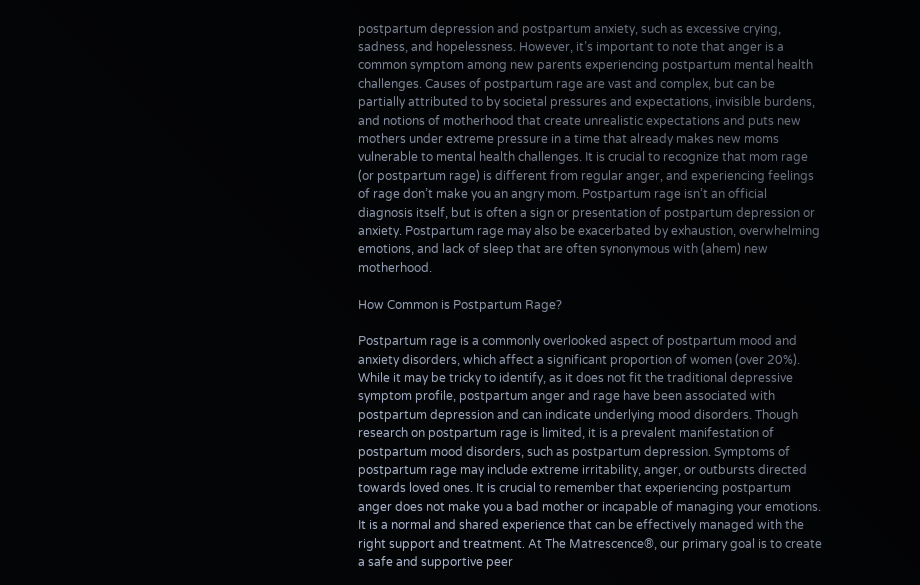postpartum depression and postpartum anxiety, such as excessive crying, sadness, and hopelessness. However, it’s important to note that anger is a common symptom among new parents experiencing postpartum mental health challenges. Causes of postpartum rage are vast and complex, but can be partially attributed to by societal pressures and expectations, invisible burdens, and notions of motherhood that create unrealistic expectations and puts new mothers under extreme pressure in a time that already makes new moms vulnerable to mental health challenges. It is crucial to recognize that mom rage (or postpartum rage) is different from regular anger, and experiencing feelings of rage don’t make you an angry mom. Postpartum rage isn’t an official diagnosis itself, but is often a sign or presentation of postpartum depression or anxiety. Postpartum rage may also be exacerbated by exhaustion, overwhelming emotions, and lack of sleep that are often synonymous with (ahem) new motherhood.

How Common is Postpartum Rage?

Postpartum rage is a commonly overlooked aspect of postpartum mood and anxiety disorders, which affect a significant proportion of women (over 20%). While it may be tricky to identify, as it does not fit the traditional depressive symptom profile, postpartum anger and rage have been associated with postpartum depression and can indicate underlying mood disorders. Though research on postpartum rage is limited, it is a prevalent manifestation of postpartum mood disorders, such as postpartum depression. Symptoms of postpartum rage may include extreme irritability, anger, or outbursts directed towards loved ones. It is crucial to remember that experiencing postpartum anger does not make you a bad mother or incapable of managing your emotions. It is a normal and shared experience that can be effectively managed with the right support and treatment. At The Matrescence®, our primary goal is to create a safe and supportive peer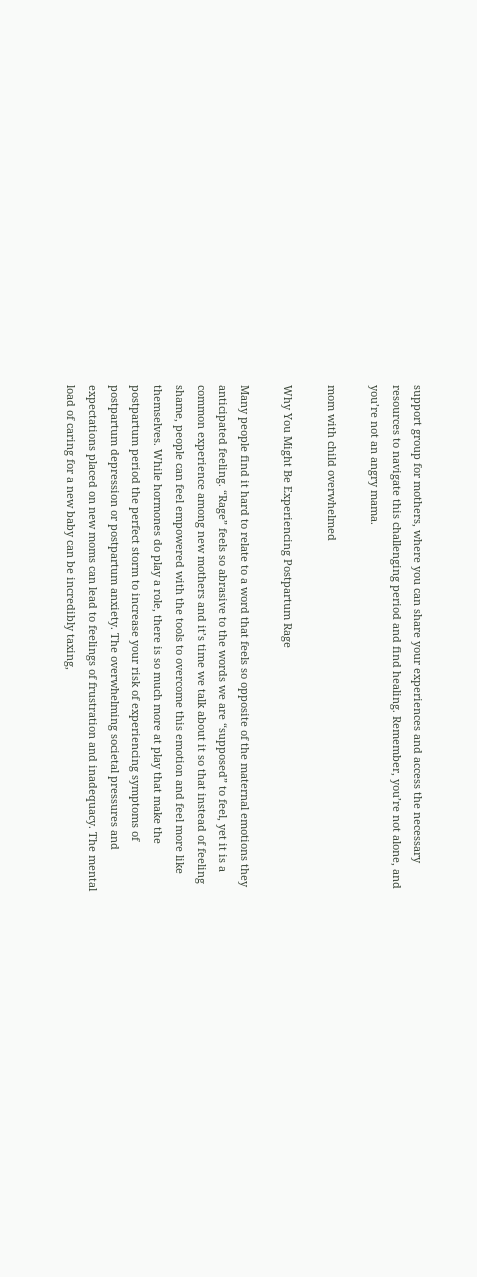support group for mothers, where you can share your experiences and access the necessary resources to navigate this challenging period and find healing. Remember, you’re not alone, and you’re not an angry mama.

mom with child overwhelmed

Why You Might Be Experiencing Postpartum Rage

Many people find it hard to relate to a word that feels so opposite of the maternal emotions they anticipated feeling. “Rage” feels so abrasive to the words we are “supposed” to feel, yet it is a common experience among new mothers and it’s time we talk about it so that instead of feeling shame, people can feel empowered with the tools to overcome this emotion and feel more like themselves. While hormones do play a role, there is so much more at play that make the postpartum period the perfect storm to increase your risk of experiencing symptoms of postpartum depression or postpartum anxiety. The overwhelming societal pressures and expectations placed on new moms can lead to feelings of frustration and inadequacy. The mental load of caring for a new baby can be incredibly taxing,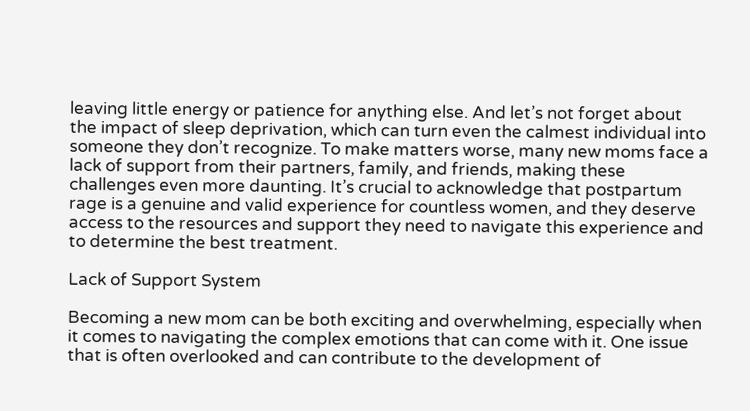leaving little energy or patience for anything else. And let’s not forget about the impact of sleep deprivation, which can turn even the calmest individual into someone they don’t recognize. To make matters worse, many new moms face a lack of support from their partners, family, and friends, making these challenges even more daunting. It’s crucial to acknowledge that postpartum rage is a genuine and valid experience for countless women, and they deserve access to the resources and support they need to navigate this experience and to determine the best treatment.

Lack of Support System

Becoming a new mom can be both exciting and overwhelming, especially when it comes to navigating the complex emotions that can come with it. One issue that is often overlooked and can contribute to the development of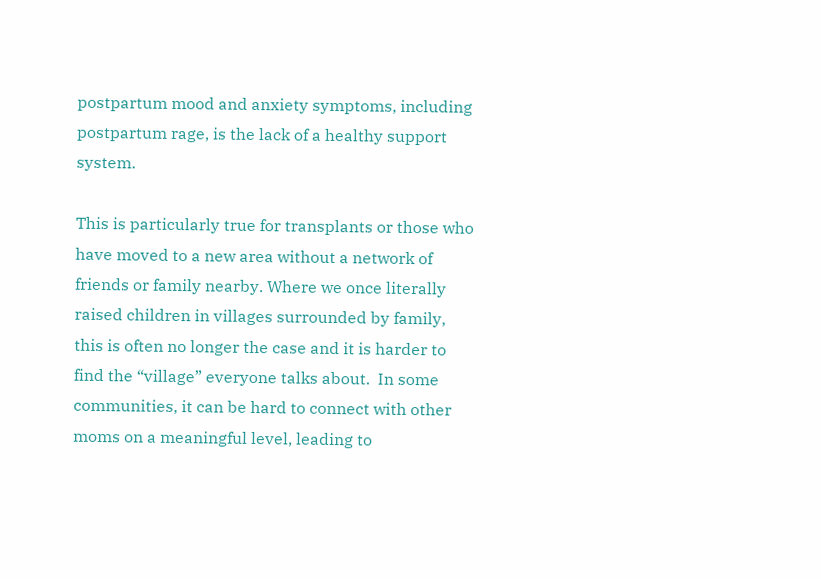postpartum mood and anxiety symptoms, including postpartum rage, is the lack of a healthy support system.

This is particularly true for transplants or those who have moved to a new area without a network of friends or family nearby. Where we once literally raised children in villages surrounded by family, this is often no longer the case and it is harder to find the “village” everyone talks about.  In some communities, it can be hard to connect with other moms on a meaningful level, leading to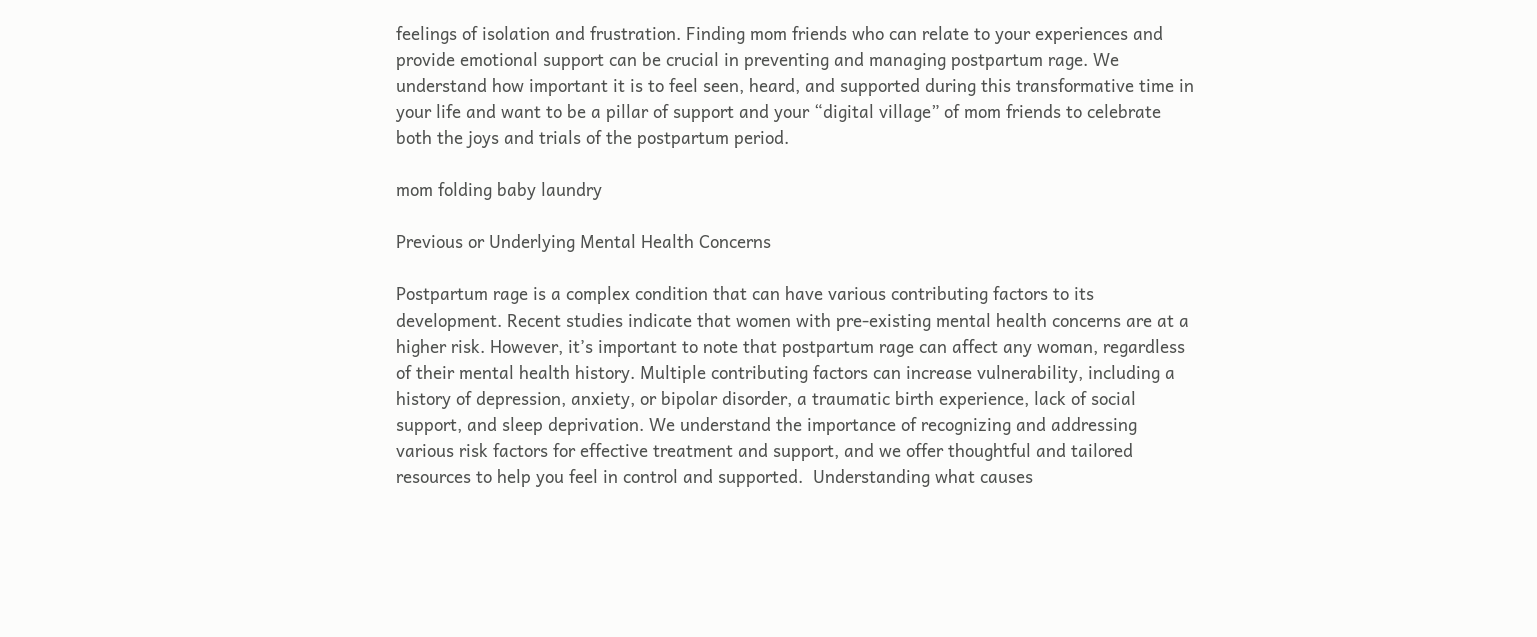feelings of isolation and frustration. Finding mom friends who can relate to your experiences and provide emotional support can be crucial in preventing and managing postpartum rage. We understand how important it is to feel seen, heard, and supported during this transformative time in your life and want to be a pillar of support and your “digital village” of mom friends to celebrate both the joys and trials of the postpartum period.

mom folding baby laundry

Previous or Underlying Mental Health Concerns

Postpartum rage is a complex condition that can have various contributing factors to its development. Recent studies indicate that women with pre-existing mental health concerns are at a higher risk. However, it’s important to note that postpartum rage can affect any woman, regardless of their mental health history. Multiple contributing factors can increase vulnerability, including a history of depression, anxiety, or bipolar disorder, a traumatic birth experience, lack of social support, and sleep deprivation. We understand the importance of recognizing and addressing various risk factors for effective treatment and support, and we offer thoughtful and tailored resources to help you feel in control and supported.  Understanding what causes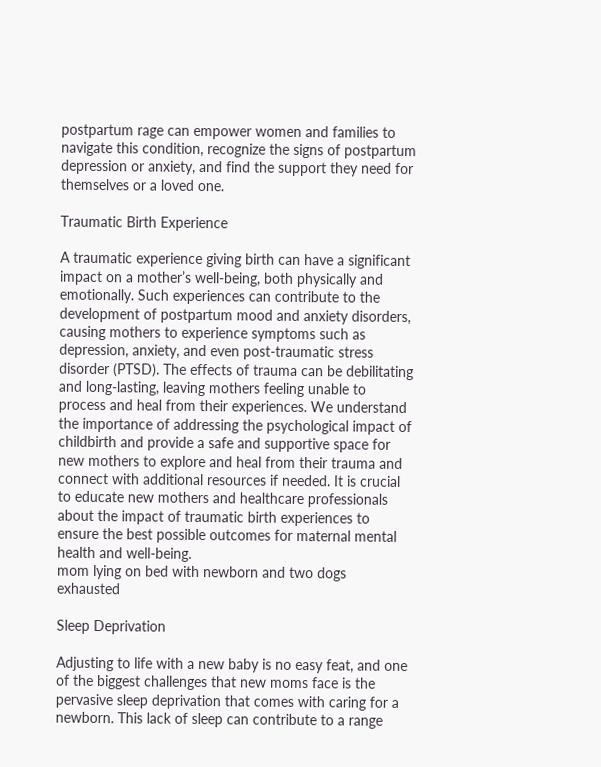postpartum rage can empower women and families to navigate this condition, recognize the signs of postpartum depression or anxiety, and find the support they need for themselves or a loved one.

Traumatic Birth Experience

A traumatic experience giving birth can have a significant impact on a mother’s well-being, both physically and emotionally. Such experiences can contribute to the development of postpartum mood and anxiety disorders, causing mothers to experience symptoms such as depression, anxiety, and even post-traumatic stress disorder (PTSD). The effects of trauma can be debilitating and long-lasting, leaving mothers feeling unable to process and heal from their experiences. We understand the importance of addressing the psychological impact of childbirth and provide a safe and supportive space for new mothers to explore and heal from their trauma and connect with additional resources if needed. It is crucial to educate new mothers and healthcare professionals about the impact of traumatic birth experiences to ensure the best possible outcomes for maternal mental health and well-being.
mom lying on bed with newborn and two dogs exhausted

Sleep Deprivation

Adjusting to life with a new baby is no easy feat, and one of the biggest challenges that new moms face is the pervasive sleep deprivation that comes with caring for a newborn. This lack of sleep can contribute to a range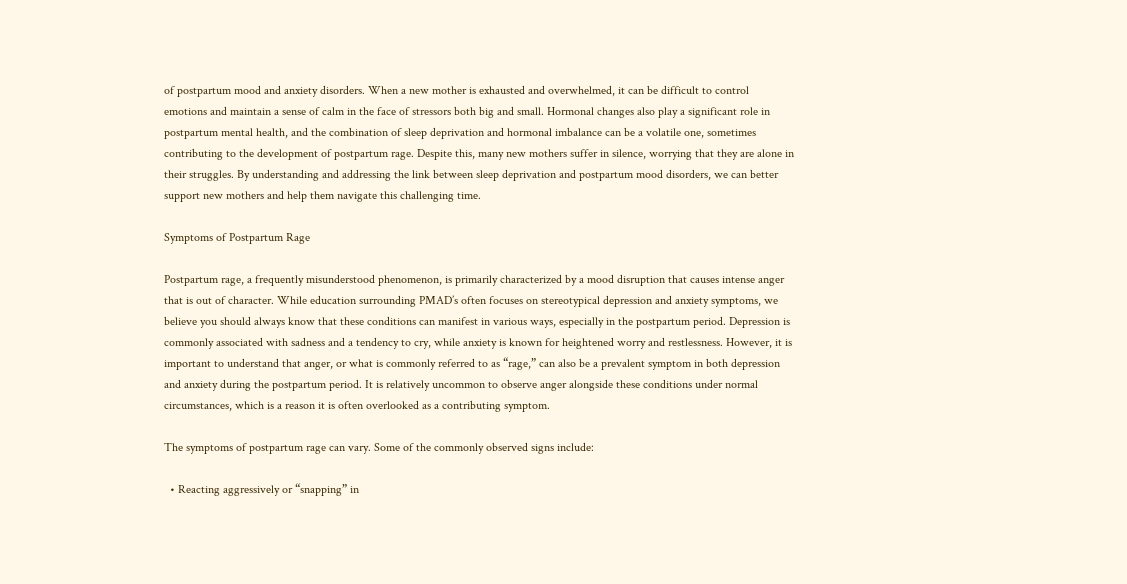of postpartum mood and anxiety disorders. When a new mother is exhausted and overwhelmed, it can be difficult to control emotions and maintain a sense of calm in the face of stressors both big and small. Hormonal changes also play a significant role in postpartum mental health, and the combination of sleep deprivation and hormonal imbalance can be a volatile one, sometimes contributing to the development of postpartum rage. Despite this, many new mothers suffer in silence, worrying that they are alone in their struggles. By understanding and addressing the link between sleep deprivation and postpartum mood disorders, we can better support new mothers and help them navigate this challenging time.

Symptoms of Postpartum Rage

Postpartum rage, a frequently misunderstood phenomenon, is primarily characterized by a mood disruption that causes intense anger that is out of character. While education surrounding PMAD’s often focuses on stereotypical depression and anxiety symptoms, we believe you should always know that these conditions can manifest in various ways, especially in the postpartum period. Depression is commonly associated with sadness and a tendency to cry, while anxiety is known for heightened worry and restlessness. However, it is important to understand that anger, or what is commonly referred to as “rage,” can also be a prevalent symptom in both depression and anxiety during the postpartum period. It is relatively uncommon to observe anger alongside these conditions under normal circumstances, which is a reason it is often overlooked as a contributing symptom.

The symptoms of postpartum rage can vary. Some of the commonly observed signs include:

  • Reacting aggressively or “snapping” in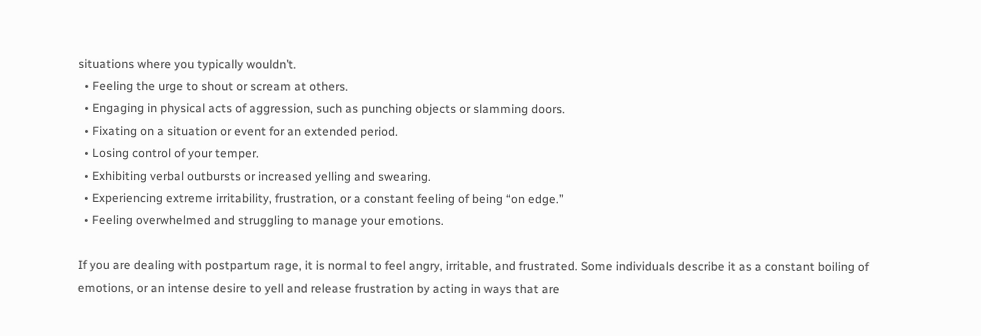situations where you typically wouldn’t.
  • Feeling the urge to shout or scream at others.
  • Engaging in physical acts of aggression, such as punching objects or slamming doors.
  • Fixating on a situation or event for an extended period.
  • Losing control of your temper.
  • Exhibiting verbal outbursts or increased yelling and swearing.
  • Experiencing extreme irritability, frustration, or a constant feeling of being “on edge.”
  • Feeling overwhelmed and struggling to manage your emotions.

If you are dealing with postpartum rage, it is normal to feel angry, irritable, and frustrated. Some individuals describe it as a constant boiling of emotions, or an intense desire to yell and release frustration by acting in ways that are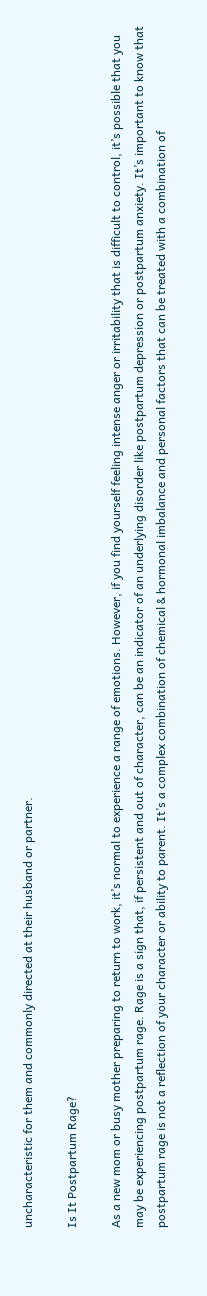uncharacteristic for them and commonly directed at their husband or partner.

Is It Postpartum Rage?

As a new mom or busy mother preparing to return to work, it’s normal to experience a range of emotions. However, if you find yourself feeling intense anger or irritability that is difficult to control, it’s possible that you may be experiencing postpartum rage. Rage is a sign that, if persistent and out of character, can be an indicator of an underlying disorder like postpartum depression or postpartum anxiety. It’s important to know that postpartum rage is not a reflection of your character or ability to parent. It’s a complex combination of chemical & hormonal imbalance and personal factors that can be treated with a combination of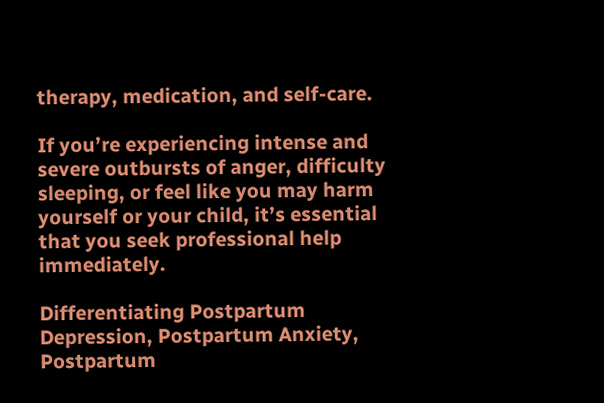therapy, medication, and self-care.

If you’re experiencing intense and severe outbursts of anger, difficulty sleeping, or feel like you may harm yourself or your child, it’s essential that you seek professional help immediately.

Differentiating Postpartum Depression, Postpartum Anxiety, Postpartum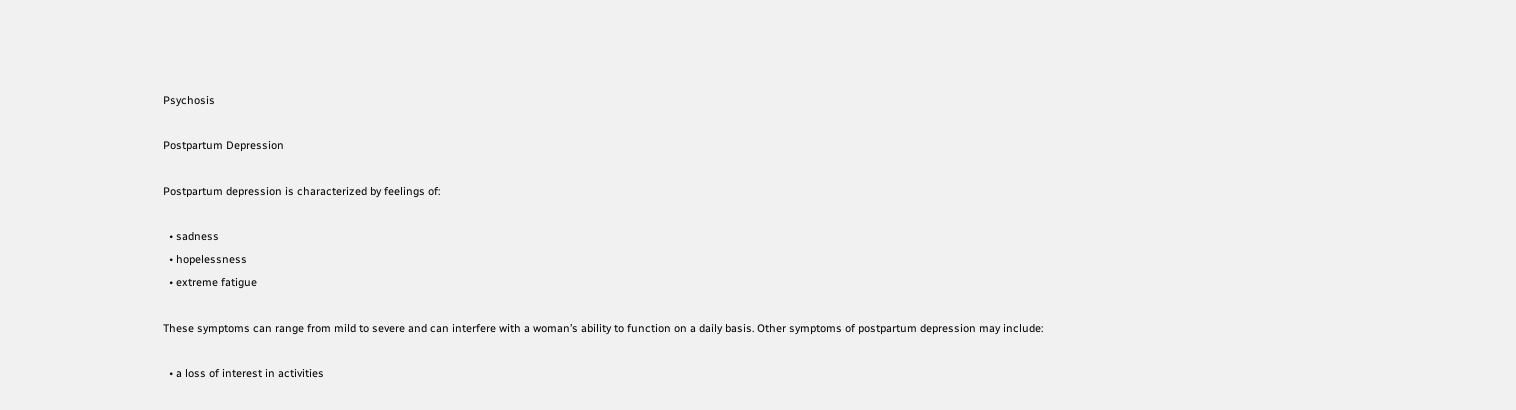Psychosis

Postpartum Depression

Postpartum depression is characterized by feelings of:

  • sadness
  • hopelessness
  • extreme fatigue

These symptoms can range from mild to severe and can interfere with a woman’s ability to function on a daily basis. Other symptoms of postpartum depression may include:

  • a loss of interest in activities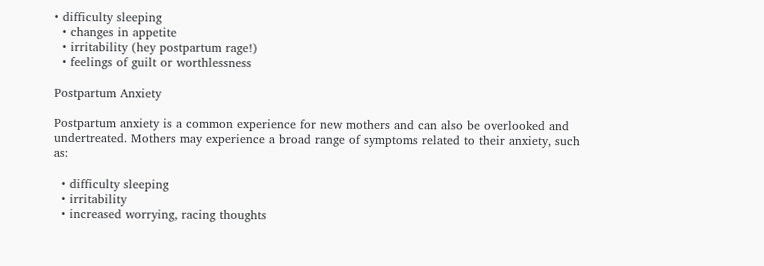• difficulty sleeping
  • changes in appetite
  • irritability (hey postpartum rage!)
  • feelings of guilt or worthlessness

Postpartum Anxiety

Postpartum anxiety is a common experience for new mothers and can also be overlooked and undertreated. Mothers may experience a broad range of symptoms related to their anxiety, such as:

  • difficulty sleeping
  • irritability
  • increased worrying, racing thoughts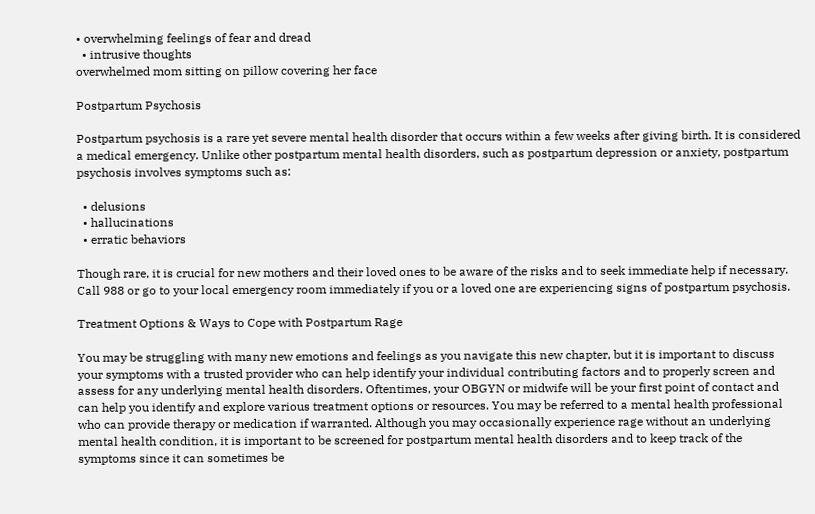• overwhelming feelings of fear and dread
  • intrusive thoughts
overwhelmed mom sitting on pillow covering her face

Postpartum Psychosis

Postpartum psychosis is a rare yet severe mental health disorder that occurs within a few weeks after giving birth. It is considered a medical emergency. Unlike other postpartum mental health disorders, such as postpartum depression or anxiety, postpartum psychosis involves symptoms such as:

  • delusions
  • hallucinations
  • erratic behaviors

Though rare, it is crucial for new mothers and their loved ones to be aware of the risks and to seek immediate help if necessary. Call 988 or go to your local emergency room immediately if you or a loved one are experiencing signs of postpartum psychosis.

Treatment Options & Ways to Cope with Postpartum Rage

You may be struggling with many new emotions and feelings as you navigate this new chapter, but it is important to discuss your symptoms with a trusted provider who can help identify your individual contributing factors and to properly screen and assess for any underlying mental health disorders. Oftentimes, your OBGYN or midwife will be your first point of contact and can help you identify and explore various treatment options or resources. You may be referred to a mental health professional who can provide therapy or medication if warranted. Although you may occasionally experience rage without an underlying mental health condition, it is important to be screened for postpartum mental health disorders and to keep track of the symptoms since it can sometimes be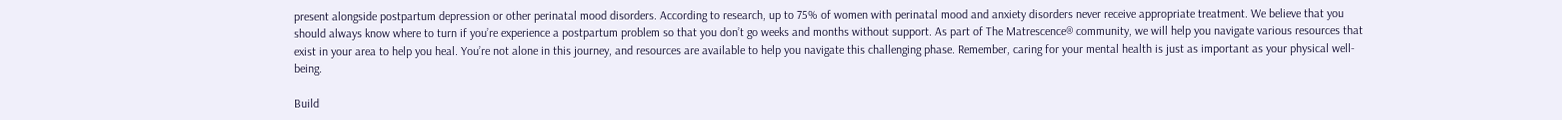present alongside postpartum depression or other perinatal mood disorders. According to research, up to 75% of women with perinatal mood and anxiety disorders never receive appropriate treatment. We believe that you should always know where to turn if you’re experience a postpartum problem so that you don’t go weeks and months without support. As part of The Matrescence® community, we will help you navigate various resources that exist in your area to help you heal. You’re not alone in this journey, and resources are available to help you navigate this challenging phase. Remember, caring for your mental health is just as important as your physical well-being.

Build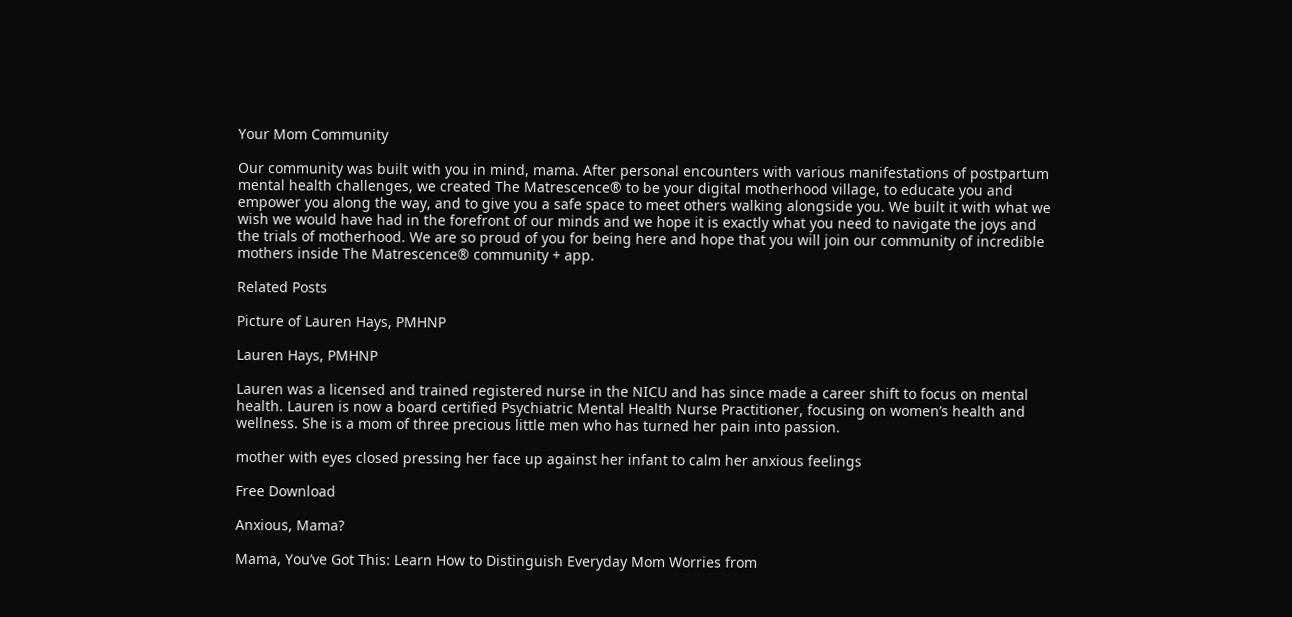Your Mom Community

Our community was built with you in mind, mama. After personal encounters with various manifestations of postpartum mental health challenges, we created The Matrescence® to be your digital motherhood village, to educate you and empower you along the way, and to give you a safe space to meet others walking alongside you. We built it with what we wish we would have had in the forefront of our minds and we hope it is exactly what you need to navigate the joys and the trials of motherhood. We are so proud of you for being here and hope that you will join our community of incredible mothers inside The Matrescence® community + app.

Related Posts

Picture of Lauren Hays, PMHNP

Lauren Hays, PMHNP

Lauren was a licensed and trained registered nurse in the NICU and has since made a career shift to focus on mental health. Lauren is now a board certified Psychiatric Mental Health Nurse Practitioner, focusing on women’s health and wellness. She is a mom of three precious little men who has turned her pain into passion.

mother with eyes closed pressing her face up against her infant to calm her anxious feelings

Free Download

Anxious, Mama?

Mama, You’ve Got This: Learn How to Distinguish Everyday Mom Worries from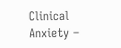Clinical Anxiety –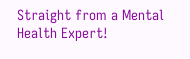Straight from a Mental Health Expert!